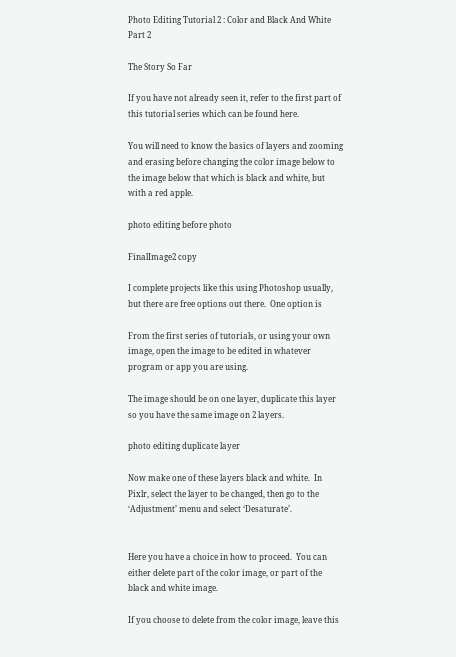Photo Editing Tutorial 2 : Color and Black And White Part 2

The Story So Far

If you have not already seen it, refer to the first part of this tutorial series which can be found here.

You will need to know the basics of layers and zooming and erasing before changing the color image below to the image below that which is black and white, but with a red apple.

photo editing before photo

FinalImage2 copy

I complete projects like this using Photoshop usually, but there are free options out there.  One option is

From the first series of tutorials, or using your own image, open the image to be edited in whatever program or app you are using.

The image should be on one layer, duplicate this layer so you have the same image on 2 layers.

photo editing duplicate layer

Now make one of these layers black and white.  In Pixlr, select the layer to be changed, then go to the ‘Adjustment’ menu and select ‘Desaturate’.


Here you have a choice in how to proceed.  You can either delete part of the color image, or part of the black and white image.

If you choose to delete from the color image, leave this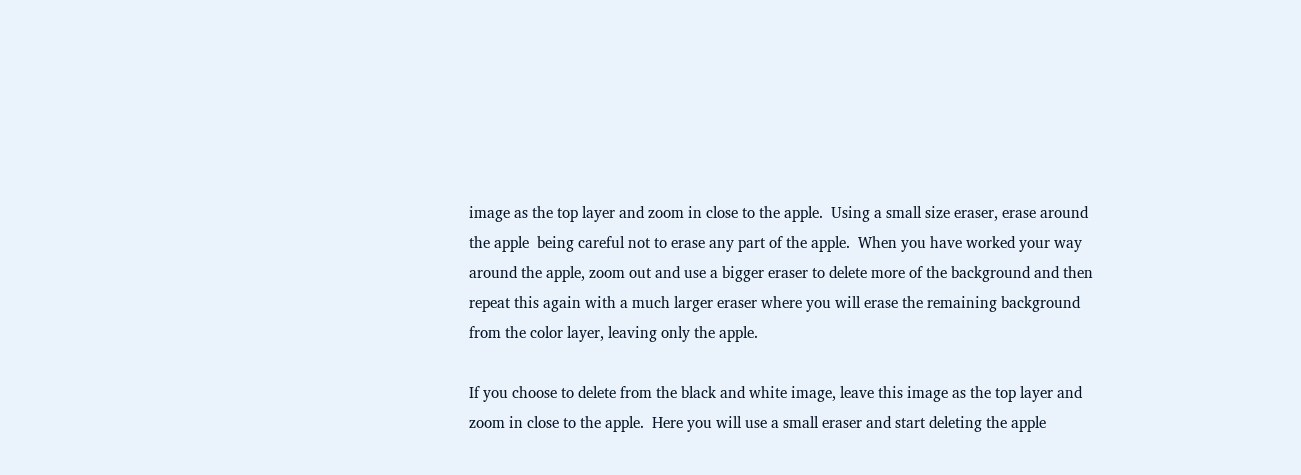image as the top layer and zoom in close to the apple.  Using a small size eraser, erase around the apple  being careful not to erase any part of the apple.  When you have worked your way around the apple, zoom out and use a bigger eraser to delete more of the background and then repeat this again with a much larger eraser where you will erase the remaining background from the color layer, leaving only the apple.

If you choose to delete from the black and white image, leave this image as the top layer and zoom in close to the apple.  Here you will use a small eraser and start deleting the apple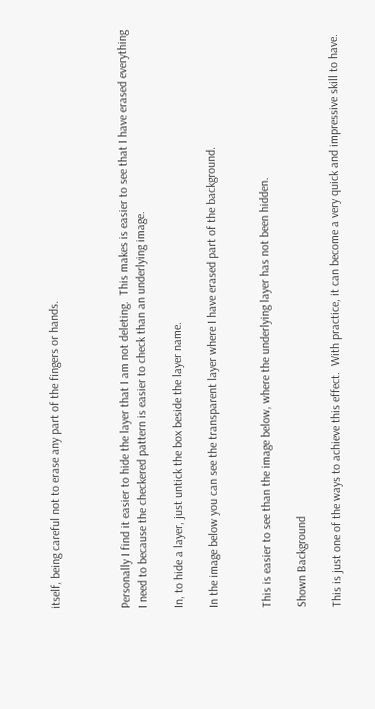itself, being careful not to erase any part of the fingers or hands.



Personally I find it easier to hide the layer that I am not deleting.  This makes is easier to see that I have erased everything I need to because the checkered pattern is easier to check than an underlying image.

In, to hide a layer, just untick the box beside the layer name.

In the image below you can see the transparent layer where I have erased part of the background.


This is easier to see than the image below, where the underlying layer has not been hidden.

Shown Background

This is just one of the ways to achieve this effect.  With practice, it can become a very quick and impressive skill to have.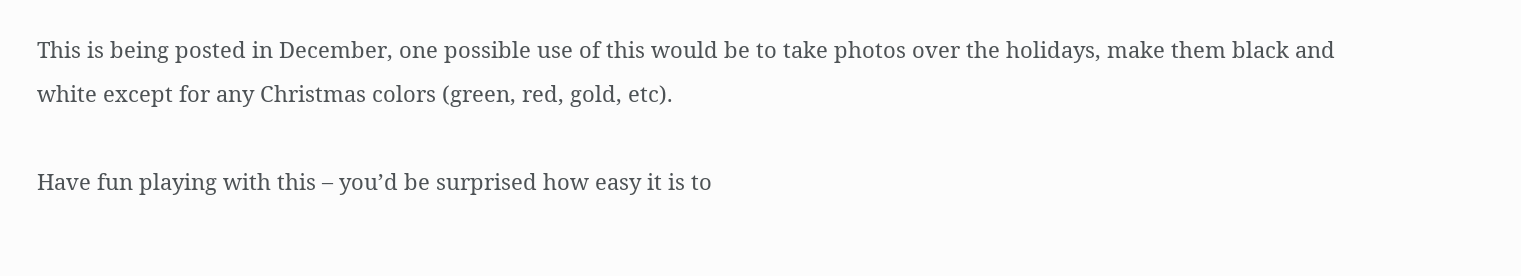This is being posted in December, one possible use of this would be to take photos over the holidays, make them black and white except for any Christmas colors (green, red, gold, etc).

Have fun playing with this – you’d be surprised how easy it is to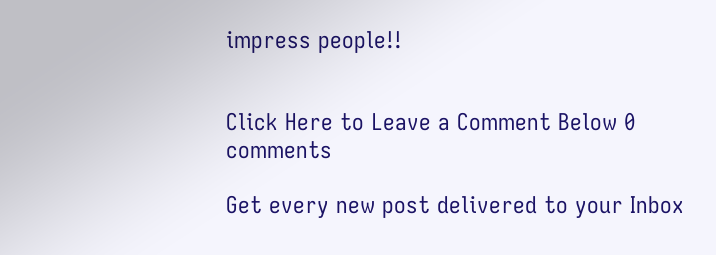impress people!!


Click Here to Leave a Comment Below 0 comments

Get every new post delivered to your Inbox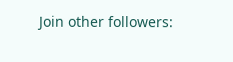Join other followers: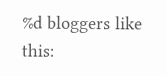%d bloggers like this: